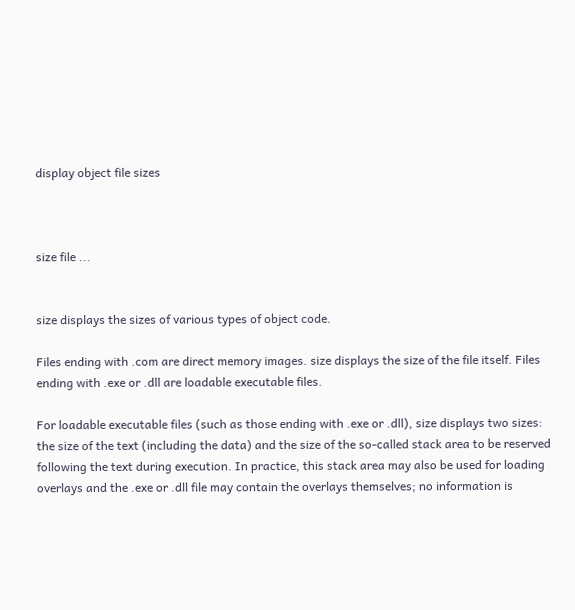display object file sizes



size file ...


size displays the sizes of various types of object code.

Files ending with .com are direct memory images. size displays the size of the file itself. Files ending with .exe or .dll are loadable executable files.

For loadable executable files (such as those ending with .exe or .dll), size displays two sizes: the size of the text (including the data) and the size of the so-called stack area to be reserved following the text during execution. In practice, this stack area may also be used for loading overlays and the .exe or .dll file may contain the overlays themselves; no information is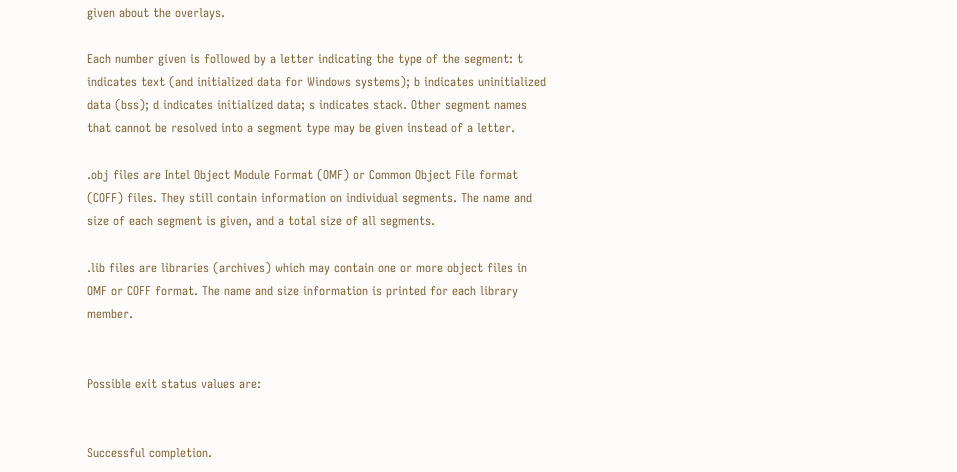given about the overlays.

Each number given is followed by a letter indicating the type of the segment: t indicates text (and initialized data for Windows systems); b indicates uninitialized data (bss); d indicates initialized data; s indicates stack. Other segment names that cannot be resolved into a segment type may be given instead of a letter.

.obj files are Intel Object Module Format (OMF) or Common Object File format (COFF) files. They still contain information on individual segments. The name and size of each segment is given, and a total size of all segments.

.lib files are libraries (archives) which may contain one or more object files in OMF or COFF format. The name and size information is printed for each library member.


Possible exit status values are:


Successful completion.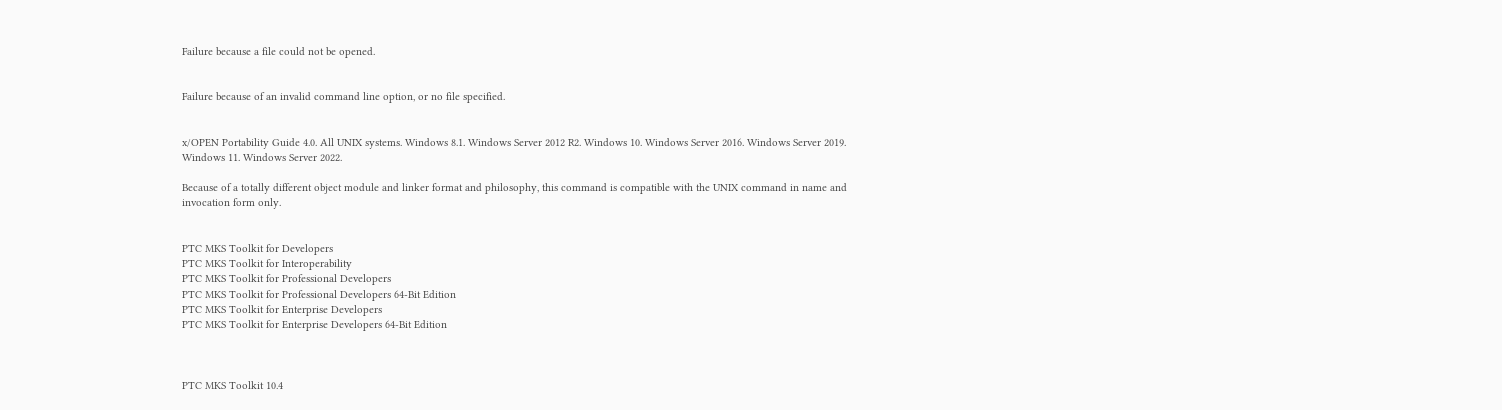Failure because a file could not be opened.


Failure because of an invalid command line option, or no file specified.


x/OPEN Portability Guide 4.0. All UNIX systems. Windows 8.1. Windows Server 2012 R2. Windows 10. Windows Server 2016. Windows Server 2019. Windows 11. Windows Server 2022.

Because of a totally different object module and linker format and philosophy, this command is compatible with the UNIX command in name and invocation form only.


PTC MKS Toolkit for Developers
PTC MKS Toolkit for Interoperability
PTC MKS Toolkit for Professional Developers
PTC MKS Toolkit for Professional Developers 64-Bit Edition
PTC MKS Toolkit for Enterprise Developers
PTC MKS Toolkit for Enterprise Developers 64-Bit Edition



PTC MKS Toolkit 10.4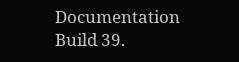Documentation Build 39.